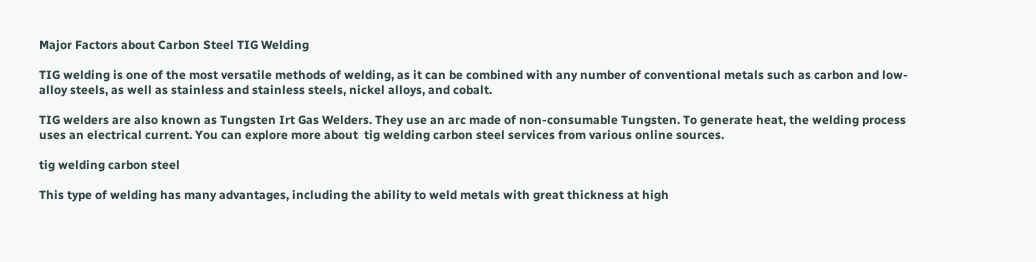Major Factors about Carbon Steel TIG Welding

TIG welding is one of the most versatile methods of welding, as it can be combined with any number of conventional metals such as carbon and low-alloy steels, as well as stainless and stainless steels, nickel alloys, and cobalt.

TIG welders are also known as Tungsten Irt Gas Welders. They use an arc made of non-consumable Tungsten. To generate heat, the welding process uses an electrical current. You can explore more about  tig welding carbon steel services from various online sources.

tig welding carbon steel

This type of welding has many advantages, including the ability to weld metals with great thickness at high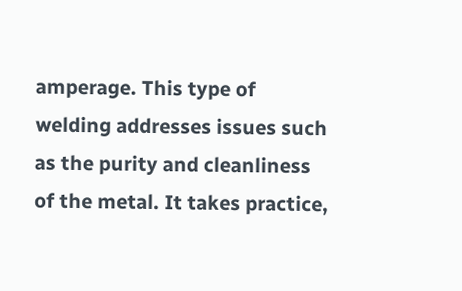amperage. This type of welding addresses issues such as the purity and cleanliness of the metal. It takes practice,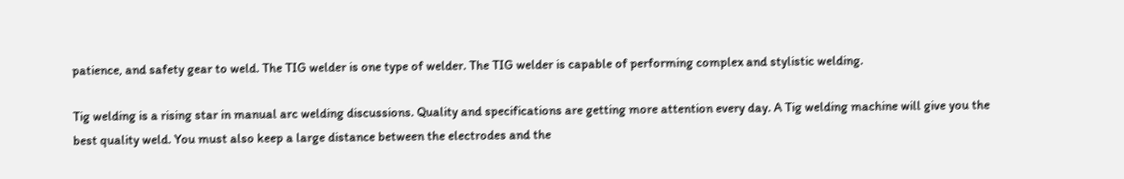patience, and safety gear to weld. The TIG welder is one type of welder. The TIG welder is capable of performing complex and stylistic welding.

Tig welding is a rising star in manual arc welding discussions. Quality and specifications are getting more attention every day. A Tig welding machine will give you the best quality weld. You must also keep a large distance between the electrodes and the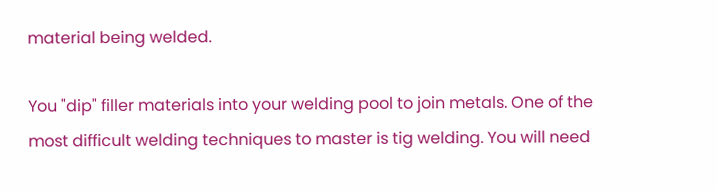material being welded.

You "dip" filler materials into your welding pool to join metals. One of the most difficult welding techniques to master is tig welding. You will need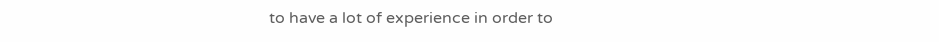to have a lot of experience in order to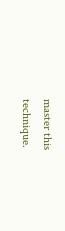master this technique.